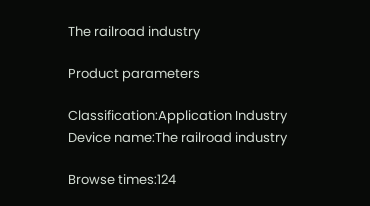The railroad industry

Product parameters

Classification:Application Industry
Device name:The railroad industry

Browse times:124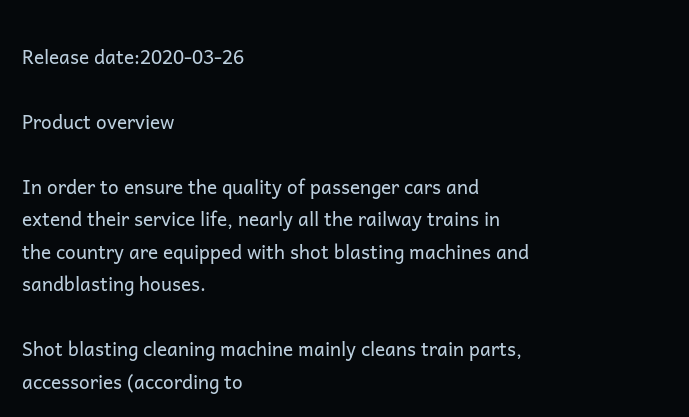Release date:2020-03-26

Product overview

In order to ensure the quality of passenger cars and extend their service life, nearly all the railway trains in the country are equipped with shot blasting machines and sandblasting houses.

Shot blasting cleaning machine mainly cleans train parts, accessories (according to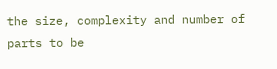the size, complexity and number of parts to be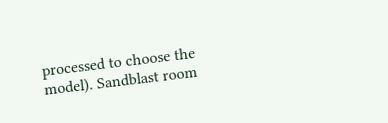processed to choose the model). Sandblast room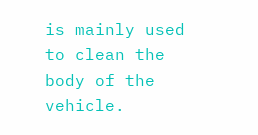is mainly used to clean the body of the vehicle.